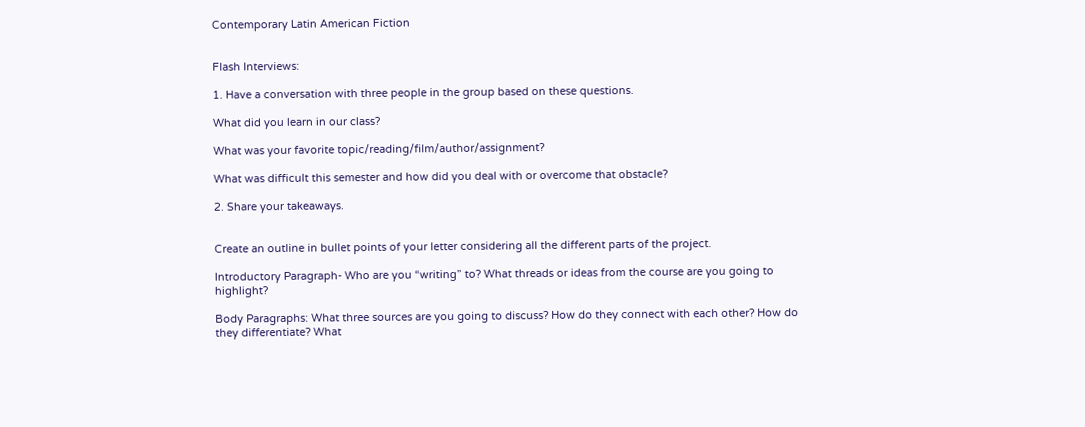Contemporary Latin American Fiction


Flash Interviews:

1. Have a conversation with three people in the group based on these questions.

What did you learn in our class?

What was your favorite topic/reading/film/author/assignment?

What was difficult this semester and how did you deal with or overcome that obstacle?

2. Share your takeaways.


Create an outline in bullet points of your letter considering all the different parts of the project.

Introductory Paragraph- Who are you “writing” to? What threads or ideas from the course are you going to highlight?

Body Paragraphs: What three sources are you going to discuss? How do they connect with each other? How do they differentiate? What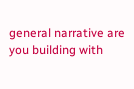general narrative are you building with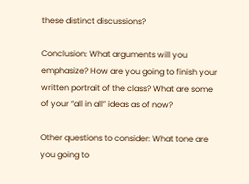these distinct discussions?

Conclusion: What arguments will you emphasize? How are you going to finish your written portrait of the class? What are some of your “all in all” ideas as of now?

Other questions to consider: What tone are you going to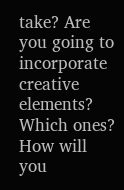take? Are you going to incorporate creative elements? Which ones? How will you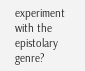experiment with the epistolary genre?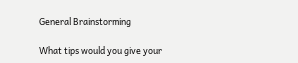General Brainstorming

What tips would you give your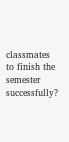classmates to finish the semester successfully?